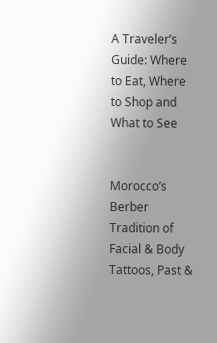A Traveler’s Guide: Where to Eat, Where to Shop and What to See


Morocco’s Berber Tradition of Facial & Body Tattoos, Past &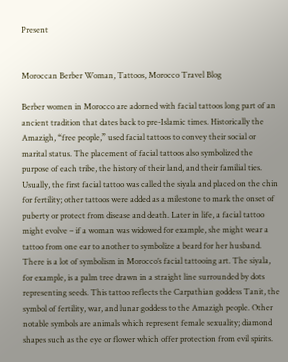Present


Moroccan Berber Woman, Tattoos, Morocco Travel Blog

Berber women in Morocco are adorned with facial tattoos long part of an ancient tradition that dates back to pre-Islamic times. Historically the Amazigh, “free people,” used facial tattoos to convey their social or marital status. The placement of facial tattoos also symbolized the purpose of each tribe, the history of their land, and their familial ties. Usually, the first facial tattoo was called the siyala and placed on the chin for fertility; other tattoos were added as a milestone to mark the onset of puberty or protect from disease and death. Later in life, a facial tattoo might evolve – if a woman was widowed for example, she might wear a tattoo from one ear to another to symbolize a beard for her husband. There is a lot of symbolism in Morocco’s facial tattooing art. The siyala, for example, is a palm tree drawn in a straight line surrounded by dots representing seeds. This tattoo reflects the Carpathian goddess Tanit, the symbol of fertility, war, and lunar goddess to the Amazigh people. Other notable symbols are animals which represent female sexuality; diamond shapes such as the eye or flower which offer protection from evil spirits.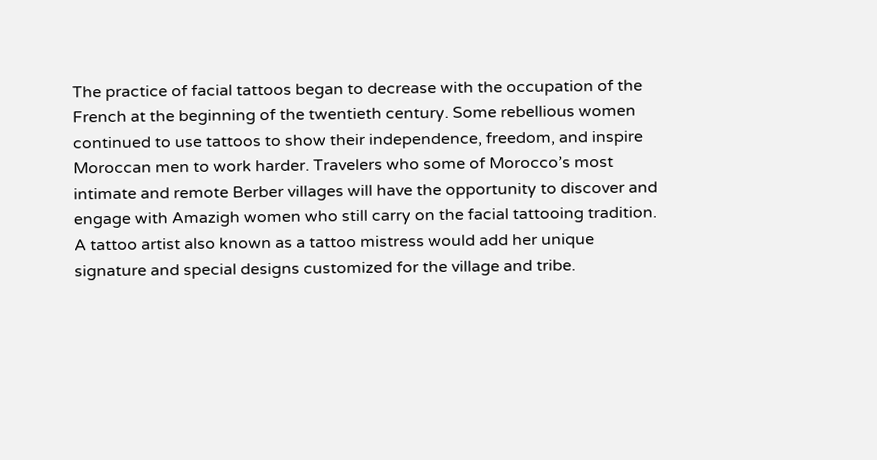The practice of facial tattoos began to decrease with the occupation of the French at the beginning of the twentieth century. Some rebellious women continued to use tattoos to show their independence, freedom, and inspire Moroccan men to work harder. Travelers who some of Morocco’s most intimate and remote Berber villages will have the opportunity to discover and engage with Amazigh women who still carry on the facial tattooing tradition. A tattoo artist also known as a tattoo mistress would add her unique signature and special designs customized for the village and tribe.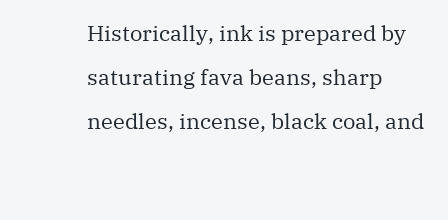Historically, ink is prepared by saturating fava beans, sharp needles, incense, black coal, and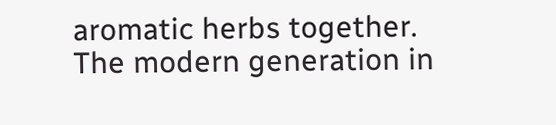aromatic herbs together. The modern generation in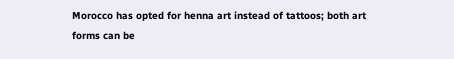Morocco has opted for henna art instead of tattoos; both art forms can be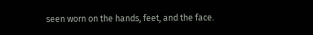seen worn on the hands, feet, and the face.